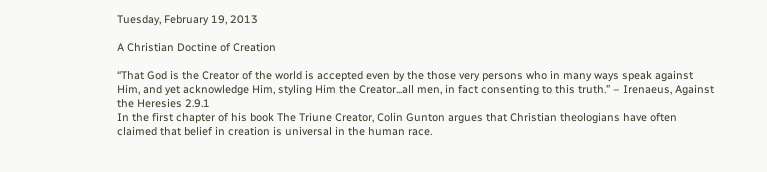Tuesday, February 19, 2013

A Christian Doctine of Creation

“That God is the Creator of the world is accepted even by the those very persons who in many ways speak against Him, and yet acknowledge Him, styling Him the Creator...all men, in fact consenting to this truth.” – Irenaeus, Against the Heresies 2.9.1
In the first chapter of his book The Triune Creator, Colin Gunton argues that Christian theologians have often claimed that belief in creation is universal in the human race.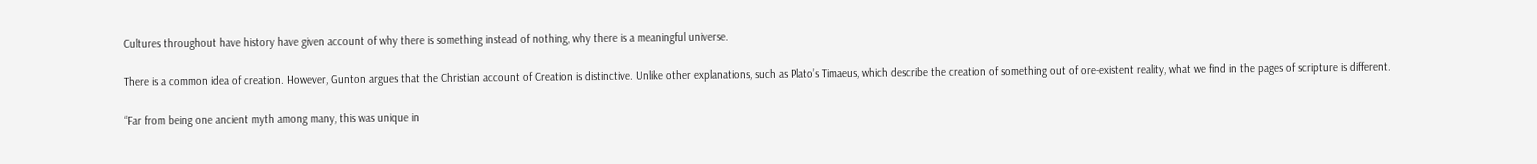Cultures throughout have history have given account of why there is something instead of nothing, why there is a meaningful universe.

There is a common idea of creation. However, Gunton argues that the Christian account of Creation is distinctive. Unlike other explanations, such as Plato’s Timaeus, which describe the creation of something out of ore-existent reality, what we find in the pages of scripture is different.

“Far from being one ancient myth among many, this was unique in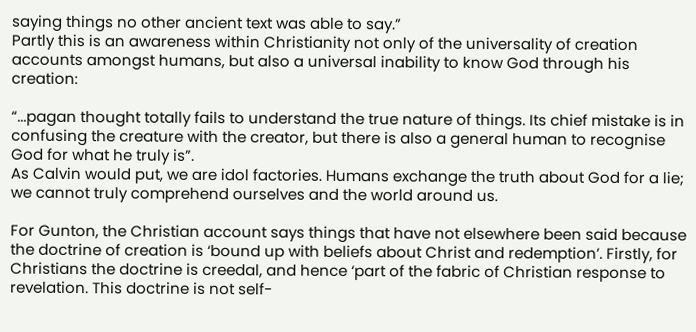saying things no other ancient text was able to say.”
Partly this is an awareness within Christianity not only of the universality of creation accounts amongst humans, but also a universal inability to know God through his creation:

“...pagan thought totally fails to understand the true nature of things. Its chief mistake is in confusing the creature with the creator, but there is also a general human to recognise God for what he truly is”.
As Calvin would put, we are idol factories. Humans exchange the truth about God for a lie; we cannot truly comprehend ourselves and the world around us.

For Gunton, the Christian account says things that have not elsewhere been said because the doctrine of creation is ‘bound up with beliefs about Christ and redemption’. Firstly, for Christians the doctrine is creedal, and hence ‘part of the fabric of Christian response to revelation. This doctrine is not self-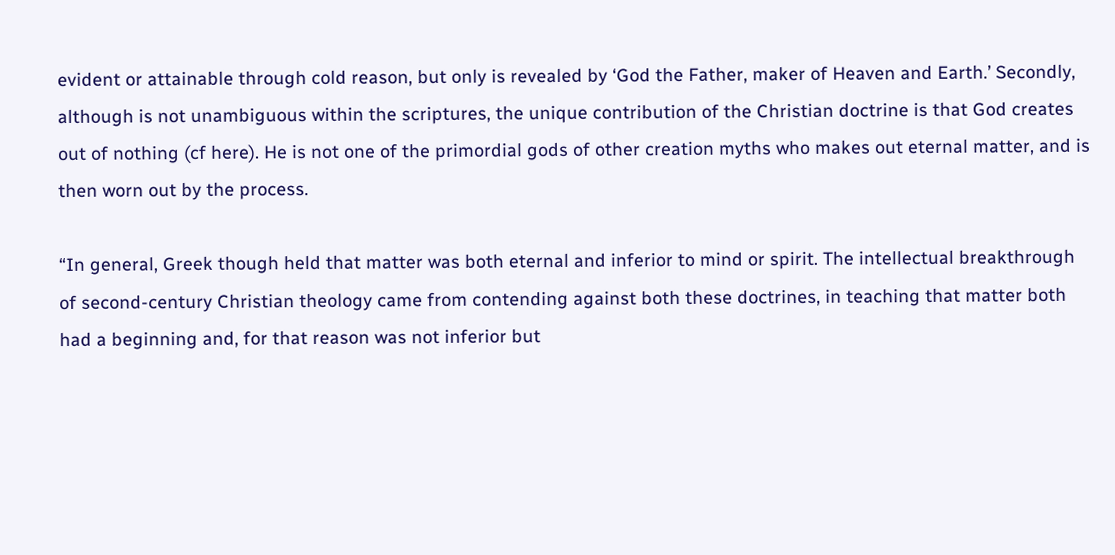evident or attainable through cold reason, but only is revealed by ‘God the Father, maker of Heaven and Earth.’ Secondly, although is not unambiguous within the scriptures, the unique contribution of the Christian doctrine is that God creates out of nothing (cf here). He is not one of the primordial gods of other creation myths who makes out eternal matter, and is then worn out by the process.

“In general, Greek though held that matter was both eternal and inferior to mind or spirit. The intellectual breakthrough of second-century Christian theology came from contending against both these doctrines, in teaching that matter both had a beginning and, for that reason was not inferior but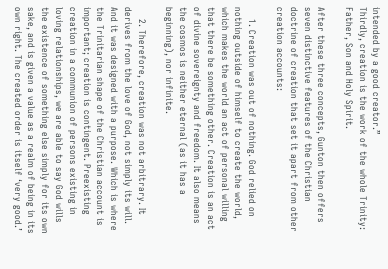intended by a good creator.”
Thirdly, creation is the work of the whole Trinity: Father, Son and Holy Spirit.

After these three concepts, Gunton then offers seven distinctive features of the Christian doctrine of creation that set it apart from other creation accounts:

    1. Creation was out of nothing. God relied on nothing outside of himself to create the world, which makes the world an act of personal willing that there be something other. Creation is an act of divine sovereignty and freedom. It also means the cosmos is neither eternal (as it has a beginning), nor infinite.

    2. Therefore, creation was not arbitrary. It derives from the love of God, not simply its will. And it was designed with a purpose. Which is where the Trinitarian shape of the Christian account is important; creation is contingent. Preexisting creation in a communion of persons existing in loving relationships, we are able to say God wills the existence of something else simply for its own sake, and is given a value as a realm of being in its own right. The created order is itself ‘very good.’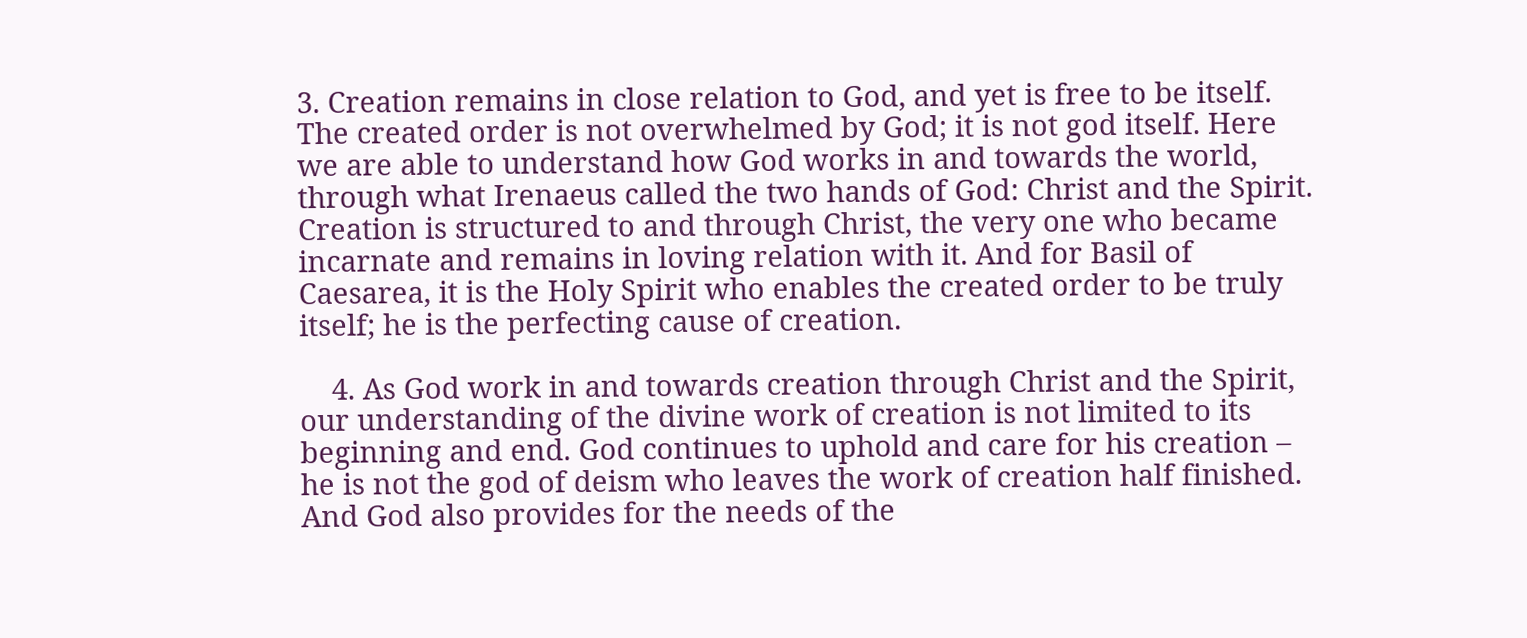3. Creation remains in close relation to God, and yet is free to be itself. The created order is not overwhelmed by God; it is not god itself. Here we are able to understand how God works in and towards the world, through what Irenaeus called the two hands of God: Christ and the Spirit. Creation is structured to and through Christ, the very one who became incarnate and remains in loving relation with it. And for Basil of Caesarea, it is the Holy Spirit who enables the created order to be truly itself; he is the perfecting cause of creation.

    4. As God work in and towards creation through Christ and the Spirit, our understanding of the divine work of creation is not limited to its beginning and end. God continues to uphold and care for his creation – he is not the god of deism who leaves the work of creation half finished. And God also provides for the needs of the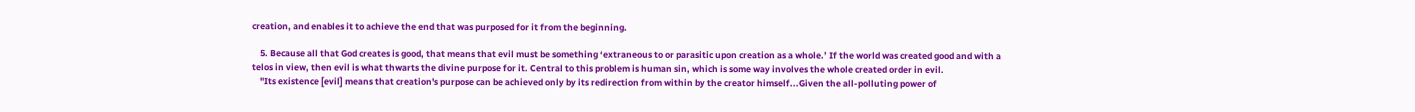creation, and enables it to achieve the end that was purposed for it from the beginning.

    5. Because all that God creates is good, that means that evil must be something ‘extraneous to or parasitic upon creation as a whole.’ If the world was created good and with a telos in view, then evil is what thwarts the divine purpose for it. Central to this problem is human sin, which is some way involves the whole created order in evil.
    "Its existence [evil] means that creation's purpose can be achieved only by its redirection from within by the creator himself...Given the all-polluting power of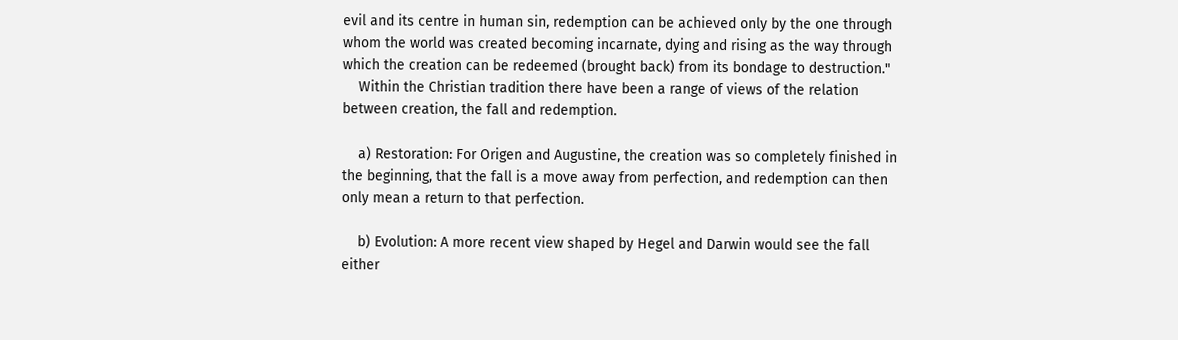evil and its centre in human sin, redemption can be achieved only by the one through whom the world was created becoming incarnate, dying and rising as the way through which the creation can be redeemed (brought back) from its bondage to destruction."
    Within the Christian tradition there have been a range of views of the relation between creation, the fall and redemption.

    a) Restoration: For Origen and Augustine, the creation was so completely finished in the beginning, that the fall is a move away from perfection, and redemption can then only mean a return to that perfection.

    b) Evolution: A more recent view shaped by Hegel and Darwin would see the fall either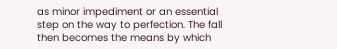as minor impediment or an essential step on the way to perfection. The fall then becomes the means by which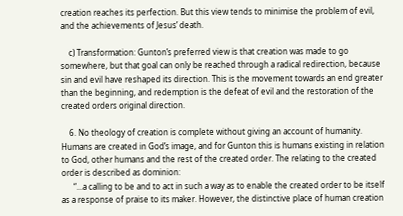creation reaches its perfection. But this view tends to minimise the problem of evil, and the achievements of Jesus’ death.

    c) Transformation: Gunton’s preferred view is that creation was made to go somewhere, but that goal can only be reached through a radical redirection, because sin and evil have reshaped its direction. This is the movement towards an end greater than the beginning, and redemption is the defeat of evil and the restoration of the created orders original direction.

    6. No theology of creation is complete without giving an account of humanity. Humans are created in God’s image, and for Gunton this is humans existing in relation to God, other humans and the rest of the created order. The relating to the created order is described as dominion:
      “...a calling to be and to act in such a way as to enable the created order to be itself as a response of praise to its maker. However, the distinctive place of human creation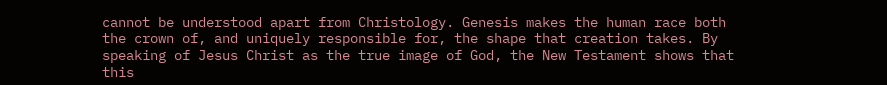cannot be understood apart from Christology. Genesis makes the human race both the crown of, and uniquely responsible for, the shape that creation takes. By speaking of Jesus Christ as the true image of God, the New Testament shows that this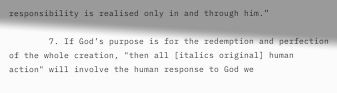responsibility is realised only in and through him.”

        7. If God’s purpose is for the redemption and perfection of the whole creation, "then all [italics original] human action" will involve the human response to God we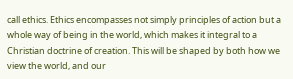call ethics. Ethics encompasses not simply principles of action but a whole way of being in the world, which makes it integral to a Christian doctrine of creation. This will be shaped by both how we view the world, and our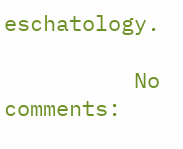eschatology.

          No comments: